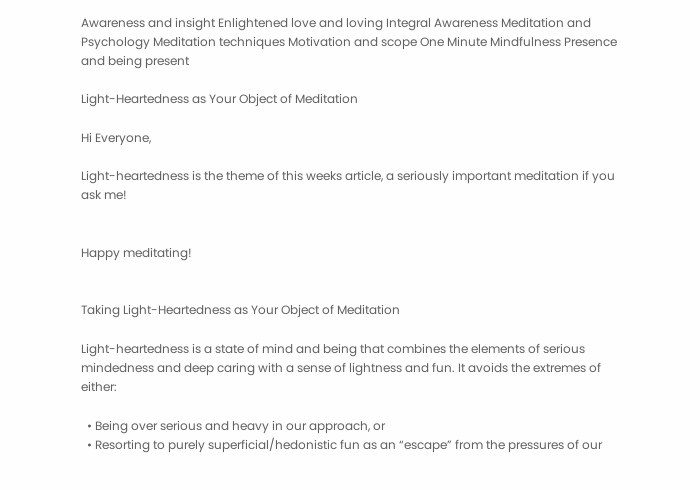Awareness and insight Enlightened love and loving Integral Awareness Meditation and Psychology Meditation techniques Motivation and scope One Minute Mindfulness Presence and being present

Light-Heartedness as Your Object of Meditation

Hi Everyone,

Light-heartedness is the theme of this weeks article, a seriously important meditation if you ask me!


Happy meditating!


Taking Light-Heartedness as Your Object of Meditation

Light-heartedness is a state of mind and being that combines the elements of serious mindedness and deep caring with a sense of lightness and fun. It avoids the extremes of either:

  • Being over serious and heavy in our approach, or
  • Resorting to purely superficial/hedonistic fun as an “escape” from the pressures of our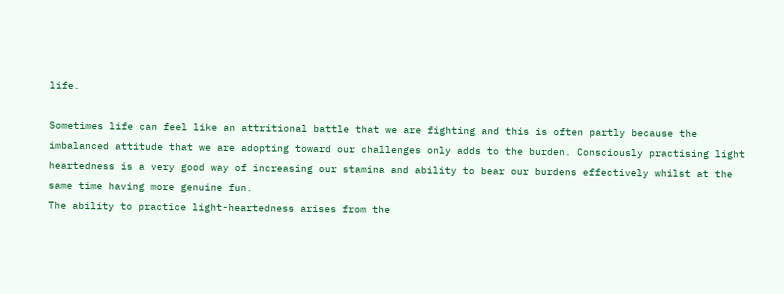life.

Sometimes life can feel like an attritional battle that we are fighting and this is often partly because the imbalanced attitude that we are adopting toward our challenges only adds to the burden. Consciously practising light heartedness is a very good way of increasing our stamina and ability to bear our burdens effectively whilst at the same time having more genuine fun.
The ability to practice light-heartedness arises from the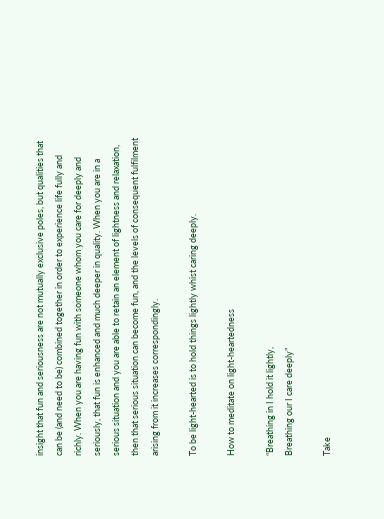insight that fun and seriousness are not mutually exclusive poles, but qualities that can be (and need to be) combined together in order to experience life fully and richly. When you are having fun with someone whom you care for deeply and seriously, that fun is enhanced and much deeper in quality. When you are in a serious situation and you are able to retain an element of lightness and relaxation, then that serious situation can become fun, and the levels of consequent fulfilment arising from it increases correspondingly.

To be light-hearted is to hold things lightly whist caring deeply.

How to meditate on light-heartedness

“Breathing in I hold it lightly,
Breathing our I care deeply”

Take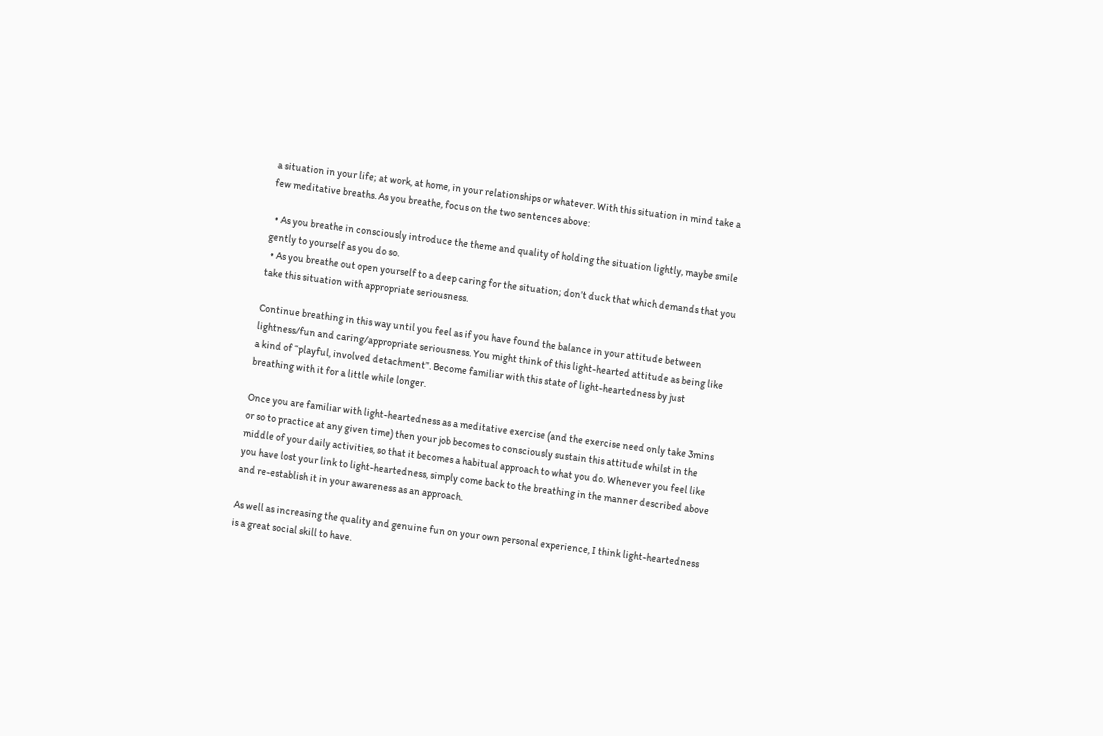a situation in your life; at work, at home, in your relationships or whatever. With this situation in mind take a few meditative breaths. As you breathe, focus on the two sentences above:

  • As you breathe in consciously introduce the theme and quality of holding the situation lightly, maybe smile gently to yourself as you do so.
  • As you breathe out open yourself to a deep caring for the situation; don’t duck that which demands that you take this situation with appropriate seriousness.

Continue breathing in this way until you feel as if you have found the balance in your attitude between lightness/fun and caring/appropriate seriousness. You might think of this light-hearted attitude as being like a kind of “playful, involved detachment”. Become familiar with this state of light-heartedness by just breathing with it for a little while longer.

Once you are familiar with light-heartedness as a meditative exercise (and the exercise need only take 3mins or so to practice at any given time) then your job becomes to consciously sustain this attitude whilst in the middle of your daily activities, so that it becomes a habitual approach to what you do. Whenever you feel like you have lost your link to light-heartedness, simply come back to the breathing in the manner described above and re-establish it in your awareness as an approach.

As well as increasing the quality and genuine fun on your own personal experience, I think light-heartedness is a great social skill to have.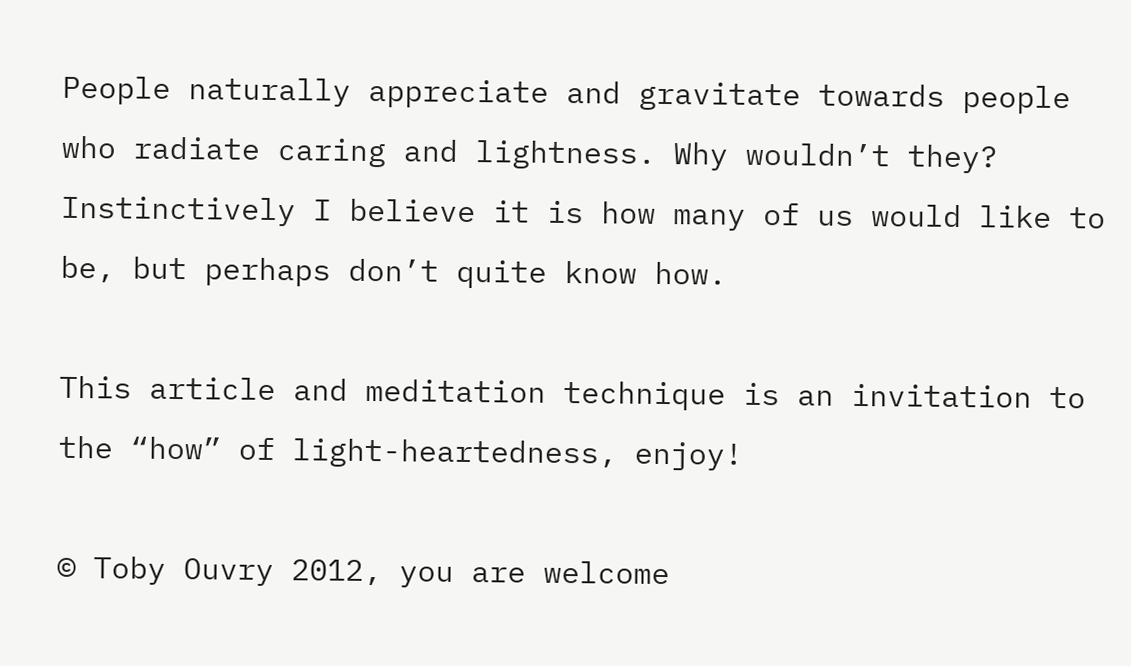People naturally appreciate and gravitate towards people who radiate caring and lightness. Why wouldn’t they? Instinctively I believe it is how many of us would like to be, but perhaps don’t quite know how.

This article and meditation technique is an invitation to the “how” of light-heartedness, enjoy!

© Toby Ouvry 2012, you are welcome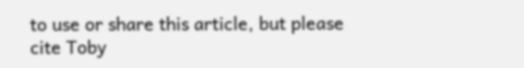to use or share this article, but please cite Toby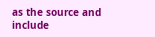as the source and include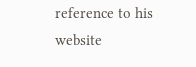reference to his website